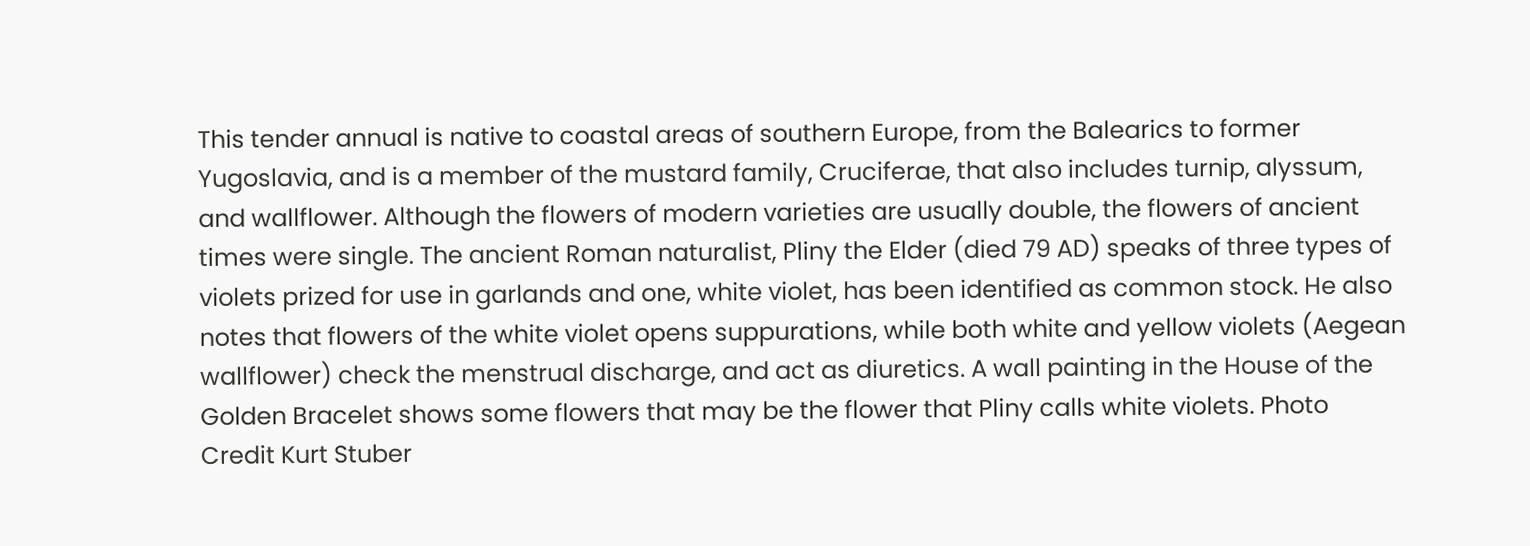This tender annual is native to coastal areas of southern Europe, from the Balearics to former Yugoslavia, and is a member of the mustard family, Cruciferae, that also includes turnip, alyssum, and wallflower. Although the flowers of modern varieties are usually double, the flowers of ancient times were single. The ancient Roman naturalist, Pliny the Elder (died 79 AD) speaks of three types of violets prized for use in garlands and one, white violet, has been identified as common stock. He also notes that flowers of the white violet opens suppurations, while both white and yellow violets (Aegean wallflower) check the menstrual discharge, and act as diuretics. A wall painting in the House of the Golden Bracelet shows some flowers that may be the flower that Pliny calls white violets. Photo Credit Kurt Stuber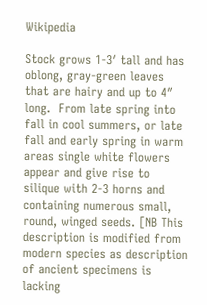Wikipedia

Stock grows 1-3′ tall and has oblong, gray-green leaves that are hairy and up to 4″ long.  From late spring into fall in cool summers, or late fall and early spring in warm areas single white flowers appear and give rise to silique with 2-3 horns and containing numerous small, round, winged seeds. [NB This description is modified from modern species as description of ancient specimens is lacking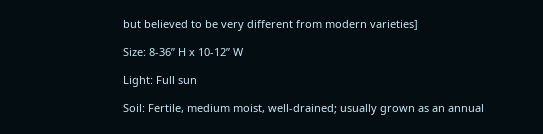but believed to be very different from modern varieties]

Size: 8-36” H x 10-12” W

Light: Full sun

Soil: Fertile, medium moist, well-drained; usually grown as an annual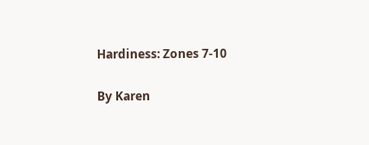Hardiness: Zones 7-10

By Karen